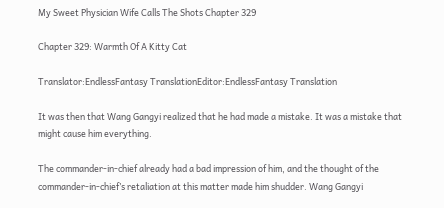My Sweet Physician Wife Calls The Shots Chapter 329

Chapter 329: Warmth Of A Kitty Cat

Translator:EndlessFantasy TranslationEditor:EndlessFantasy Translation

It was then that Wang Gangyi realized that he had made a mistake. It was a mistake that might cause him everything.

The commander-in-chief already had a bad impression of him, and the thought of the commander-in-chief’s retaliation at this matter made him shudder. Wang Gangyi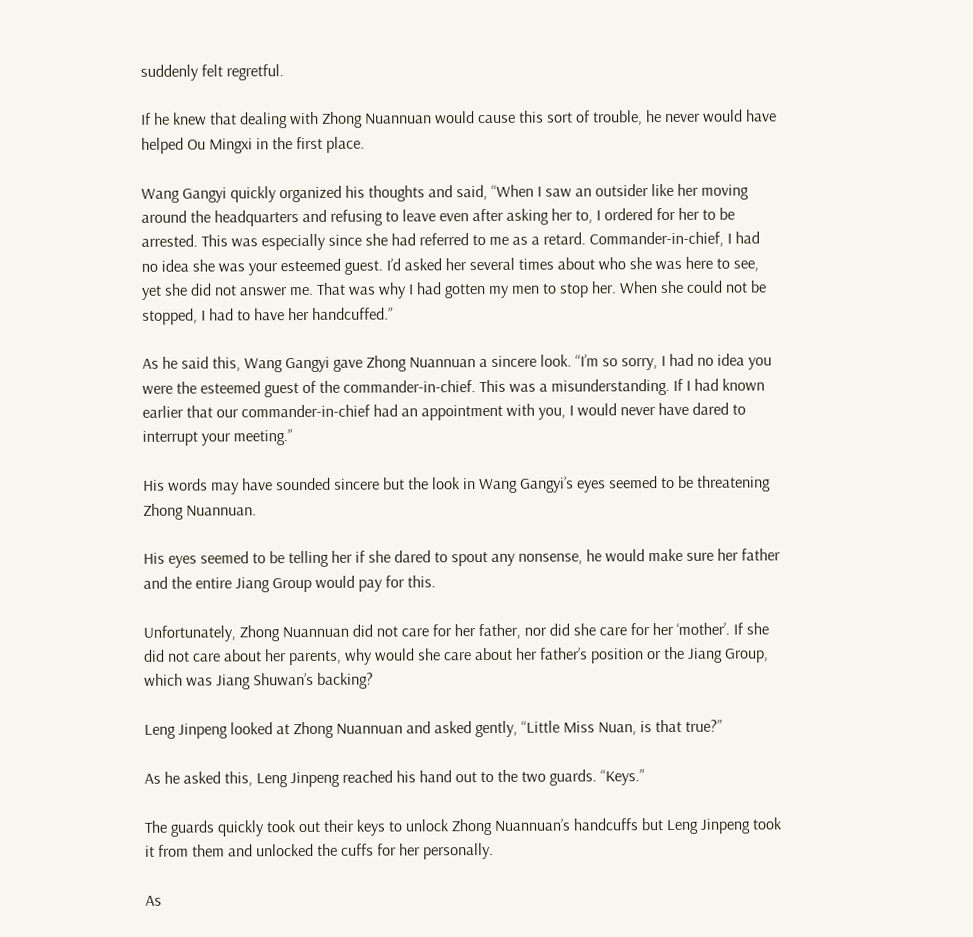suddenly felt regretful.

If he knew that dealing with Zhong Nuannuan would cause this sort of trouble, he never would have helped Ou Mingxi in the first place.

Wang Gangyi quickly organized his thoughts and said, “When I saw an outsider like her moving around the headquarters and refusing to leave even after asking her to, I ordered for her to be arrested. This was especially since she had referred to me as a retard. Commander-in-chief, I had no idea she was your esteemed guest. I’d asked her several times about who she was here to see, yet she did not answer me. That was why I had gotten my men to stop her. When she could not be stopped, I had to have her handcuffed.”

As he said this, Wang Gangyi gave Zhong Nuannuan a sincere look. “I’m so sorry, I had no idea you were the esteemed guest of the commander-in-chief. This was a misunderstanding. If I had known earlier that our commander-in-chief had an appointment with you, I would never have dared to interrupt your meeting.”

His words may have sounded sincere but the look in Wang Gangyi’s eyes seemed to be threatening Zhong Nuannuan.

His eyes seemed to be telling her if she dared to spout any nonsense, he would make sure her father and the entire Jiang Group would pay for this.

Unfortunately, Zhong Nuannuan did not care for her father, nor did she care for her ‘mother’. If she did not care about her parents, why would she care about her father’s position or the Jiang Group, which was Jiang Shuwan’s backing?

Leng Jinpeng looked at Zhong Nuannuan and asked gently, “Little Miss Nuan, is that true?”

As he asked this, Leng Jinpeng reached his hand out to the two guards. “Keys.”

The guards quickly took out their keys to unlock Zhong Nuannuan’s handcuffs but Leng Jinpeng took it from them and unlocked the cuffs for her personally.

As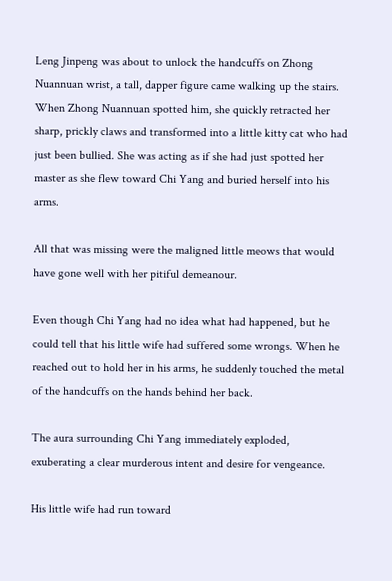Leng Jinpeng was about to unlock the handcuffs on Zhong Nuannuan wrist, a tall, dapper figure came walking up the stairs. When Zhong Nuannuan spotted him, she quickly retracted her sharp, prickly claws and transformed into a little kitty cat who had just been bullied. She was acting as if she had just spotted her master as she flew toward Chi Yang and buried herself into his arms.

All that was missing were the maligned little meows that would have gone well with her pitiful demeanour.

Even though Chi Yang had no idea what had happened, but he could tell that his little wife had suffered some wrongs. When he reached out to hold her in his arms, he suddenly touched the metal of the handcuffs on the hands behind her back.

The aura surrounding Chi Yang immediately exploded, exuberating a clear murderous intent and desire for vengeance.

His little wife had run toward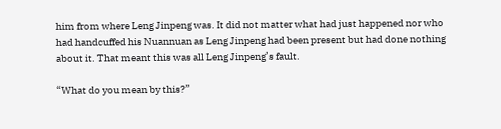him from where Leng Jinpeng was. It did not matter what had just happened nor who had handcuffed his Nuannuan as Leng Jinpeng had been present but had done nothing about it. That meant this was all Leng Jinpeng’s fault.

“What do you mean by this?”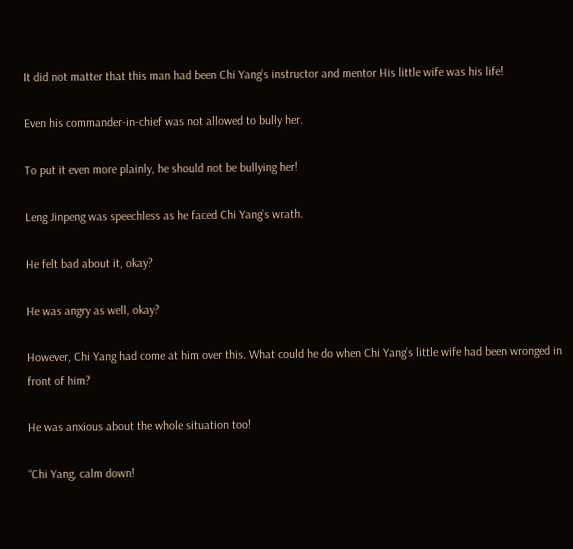It did not matter that this man had been Chi Yang’s instructor and mentor His little wife was his life!

Even his commander-in-chief was not allowed to bully her.

To put it even more plainly, he should not be bullying her!

Leng Jinpeng was speechless as he faced Chi Yang’s wrath.

He felt bad about it, okay?

He was angry as well, okay?

However, Chi Yang had come at him over this. What could he do when Chi Yang’s little wife had been wronged in front of him?

He was anxious about the whole situation too!

“Chi Yang, calm down!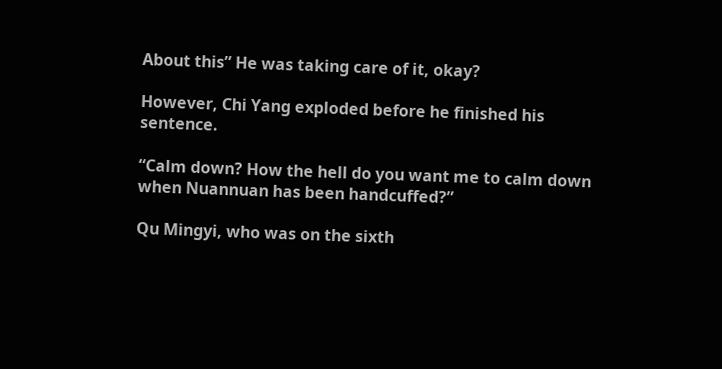About this” He was taking care of it, okay?

However, Chi Yang exploded before he finished his sentence.

“Calm down? How the hell do you want me to calm down when Nuannuan has been handcuffed?”

Qu Mingyi, who was on the sixth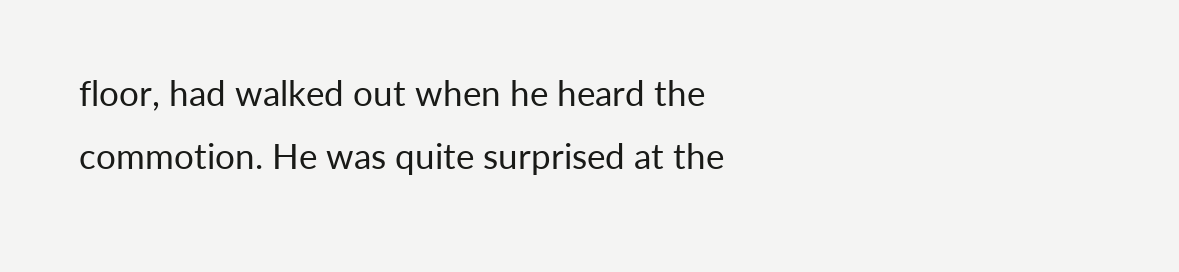floor, had walked out when he heard the commotion. He was quite surprised at the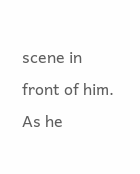scene in front of him. As he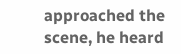approached the scene, he heard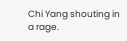Chi Yang shouting in a rage.